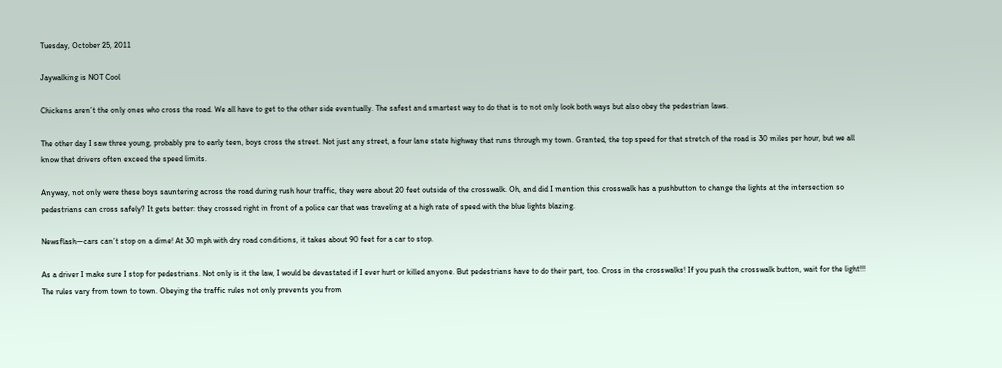Tuesday, October 25, 2011

Jaywalking is NOT Cool

Chickens aren’t the only ones who cross the road. We all have to get to the other side eventually. The safest and smartest way to do that is to not only look both ways but also obey the pedestrian laws.

The other day I saw three young, probably pre to early teen, boys cross the street. Not just any street, a four lane state highway that runs through my town. Granted, the top speed for that stretch of the road is 30 miles per hour, but we all know that drivers often exceed the speed limits.

Anyway, not only were these boys sauntering across the road during rush hour traffic, they were about 20 feet outside of the crosswalk. Oh, and did I mention this crosswalk has a pushbutton to change the lights at the intersection so pedestrians can cross safely? It gets better: they crossed right in front of a police car that was traveling at a high rate of speed with the blue lights blazing.

Newsflash—cars can’t stop on a dime! At 30 mph with dry road conditions, it takes about 90 feet for a car to stop.

As a driver I make sure I stop for pedestrians. Not only is it the law, I would be devastated if I ever hurt or killed anyone. But pedestrians have to do their part, too. Cross in the crosswalks! If you push the crosswalk button, wait for the light!!! The rules vary from town to town. Obeying the traffic rules not only prevents you from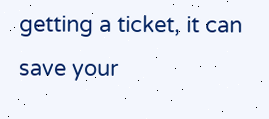getting a ticket, it can save your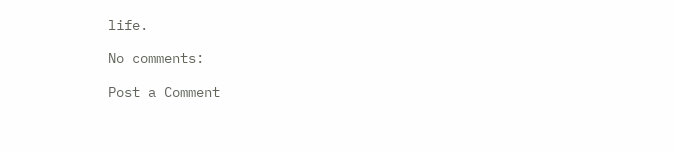life.

No comments:

Post a Comment